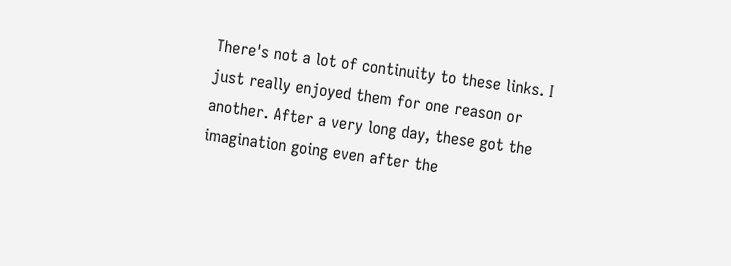There's not a lot of continuity to these links. I just really enjoyed them for one reason or another. After a very long day, these got the imagination going even after the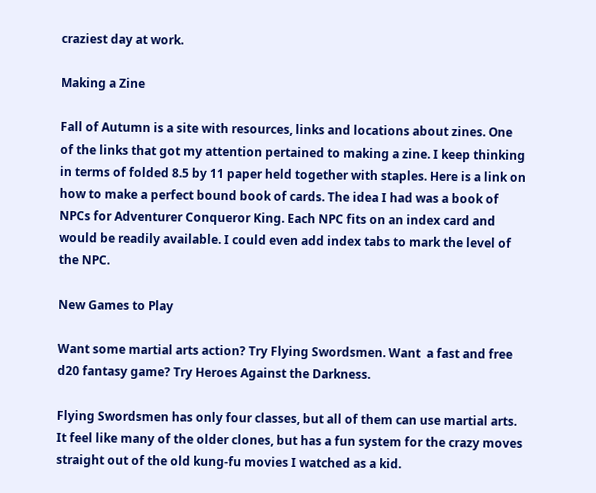craziest day at work.

Making a Zine

Fall of Autumn is a site with resources, links and locations about zines. One of the links that got my attention pertained to making a zine. I keep thinking in terms of folded 8.5 by 11 paper held together with staples. Here is a link on how to make a perfect bound book of cards. The idea I had was a book of NPCs for Adventurer Conqueror King. Each NPC fits on an index card and would be readily available. I could even add index tabs to mark the level of the NPC.

New Games to Play

Want some martial arts action? Try Flying Swordsmen. Want  a fast and free d20 fantasy game? Try Heroes Against the Darkness.

Flying Swordsmen has only four classes, but all of them can use martial arts. It feel like many of the older clones, but has a fun system for the crazy moves straight out of the old kung-fu movies I watched as a kid.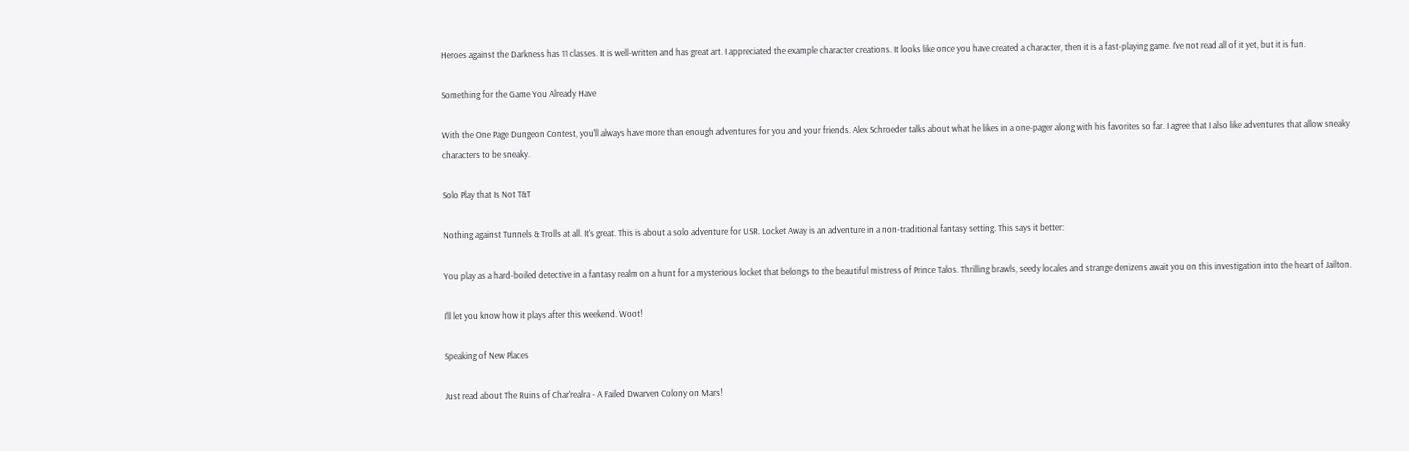Heroes against the Darkness has 11 classes. It is well-written and has great art. I appreciated the example character creations. It looks like once you have created a character, then it is a fast-playing game. I've not read all of it yet, but it is fun.

Something for the Game You Already Have

With the One Page Dungeon Contest, you'll always have more than enough adventures for you and your friends. Alex Schroeder talks about what he likes in a one-pager along with his favorites so far. I agree that I also like adventures that allow sneaky characters to be sneaky.

Solo Play that Is Not T&T

Nothing against Tunnels & Trolls at all. It's great. This is about a solo adventure for USR. Locket Away is an adventure in a non-traditional fantasy setting. This says it better:

You play as a hard-boiled detective in a fantasy realm on a hunt for a mysterious locket that belongs to the beautiful mistress of Prince Talos. Thrilling brawls, seedy locales and strange denizens await you on this investigation into the heart of Jailton.

I'll let you know how it plays after this weekend. Woot!

Speaking of New Places

Just read about The Ruins of Char'realra - A Failed Dwarven Colony on Mars!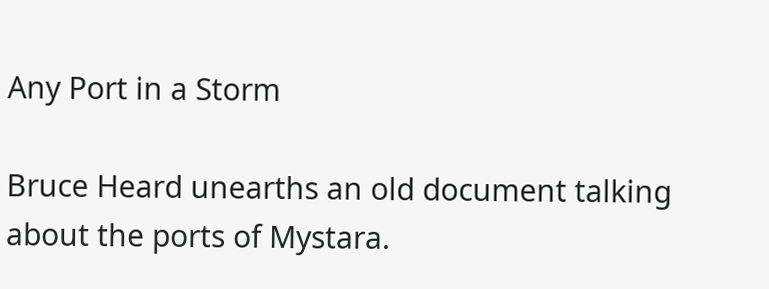Any Port in a Storm

Bruce Heard unearths an old document talking about the ports of Mystara.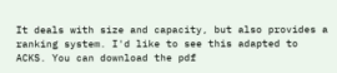It deals with size and capacity, but also provides a ranking system. I'd like to see this adapted to ACKS. You can download the pdf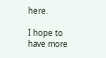here.

I hope to have more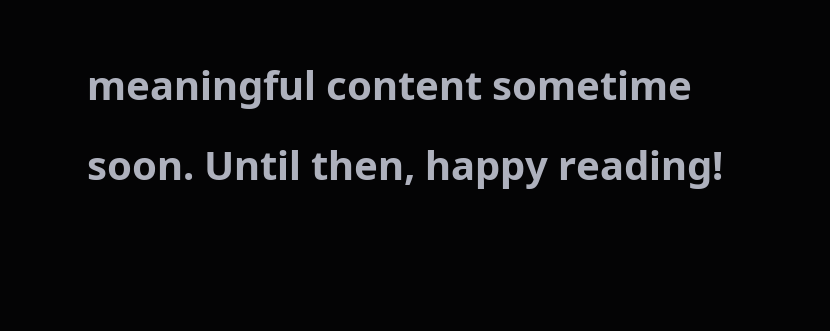meaningful content sometime soon. Until then, happy reading!